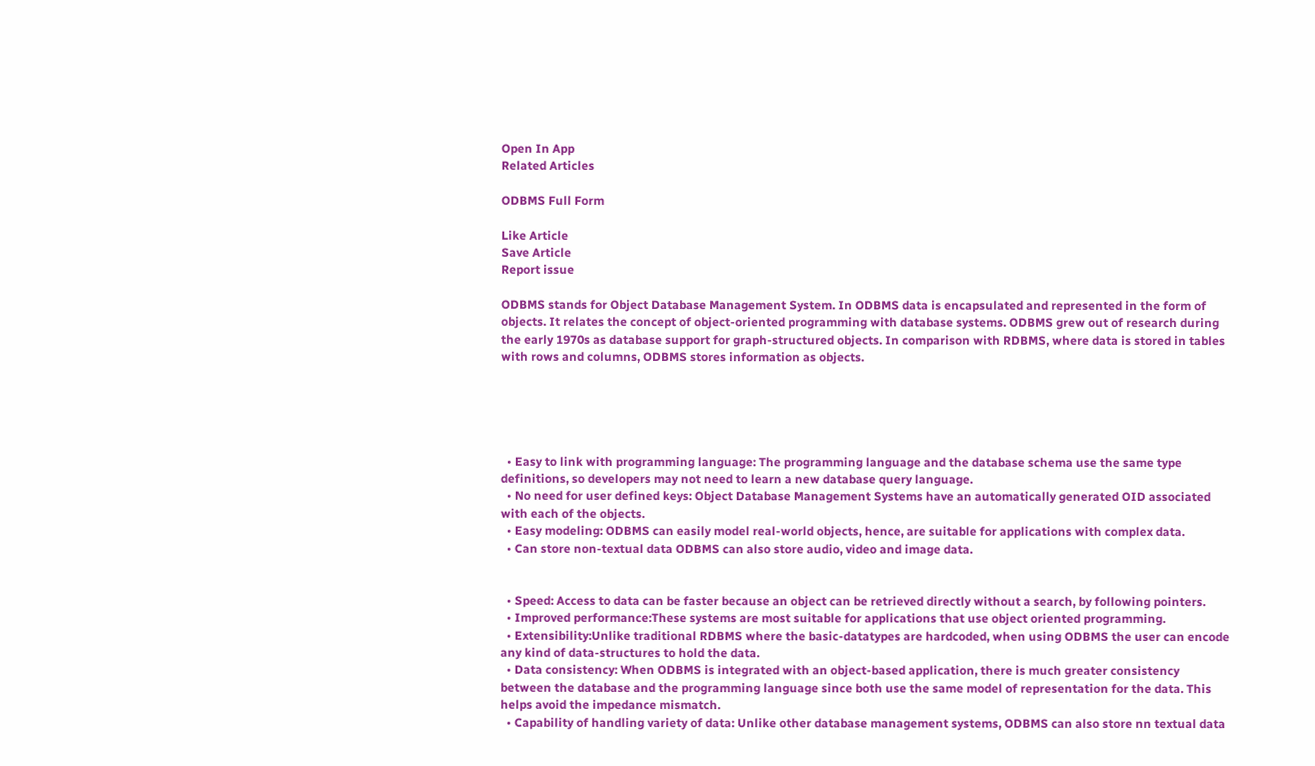Open In App
Related Articles

ODBMS Full Form

Like Article
Save Article
Report issue

ODBMS stands for Object Database Management System. In ODBMS data is encapsulated and represented in the form of objects. It relates the concept of object-oriented programming with database systems. ODBMS grew out of research during the early 1970s as database support for graph-structured objects. In comparison with RDBMS, where data is stored in tables with rows and columns, ODBMS stores information as objects.





  • Easy to link with programming language: The programming language and the database schema use the same type definitions, so developers may not need to learn a new database query language.
  • No need for user defined keys: Object Database Management Systems have an automatically generated OID associated with each of the objects.
  • Easy modeling: ODBMS can easily model real-world objects, hence, are suitable for applications with complex data.
  • Can store non-textual data ODBMS can also store audio, video and image data.


  • Speed: Access to data can be faster because an object can be retrieved directly without a search, by following pointers.
  • Improved performance:These systems are most suitable for applications that use object oriented programming.
  • Extensibility:Unlike traditional RDBMS where the basic-datatypes are hardcoded, when using ODBMS the user can encode any kind of data-structures to hold the data.
  • Data consistency: When ODBMS is integrated with an object-based application, there is much greater consistency between the database and the programming language since both use the same model of representation for the data. This helps avoid the impedance mismatch.
  • Capability of handling variety of data: Unlike other database management systems, ODBMS can also store nn textual data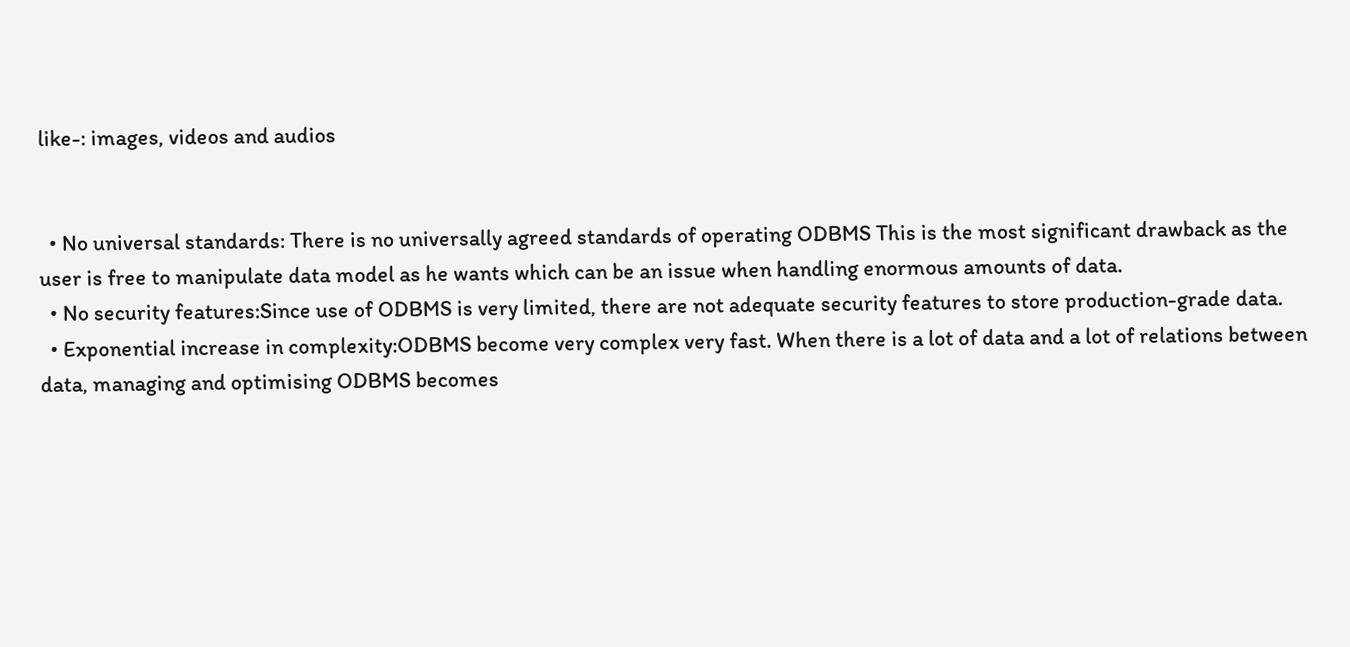like-: images, videos and audios


  • No universal standards: There is no universally agreed standards of operating ODBMS This is the most significant drawback as the user is free to manipulate data model as he wants which can be an issue when handling enormous amounts of data.
  • No security features:Since use of ODBMS is very limited, there are not adequate security features to store production-grade data.
  • Exponential increase in complexity:ODBMS become very complex very fast. When there is a lot of data and a lot of relations between data, managing and optimising ODBMS becomes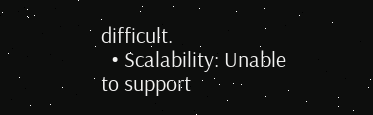difficult.
  • Scalability: Unable to support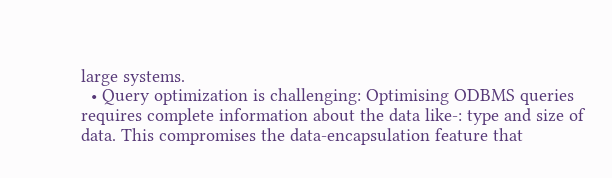large systems.
  • Query optimization is challenging: Optimising ODBMS queries requires complete information about the data like-: type and size of data. This compromises the data-encapsulation feature that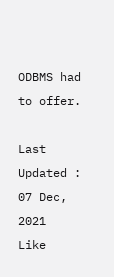ODBMS had to offer.

Last Updated : 07 Dec, 2021
Like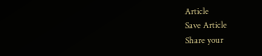Article
Save Article
Share your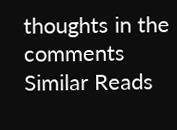thoughts in the comments
Similar Reads